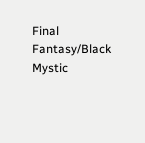Final Fantasy/Black Mystic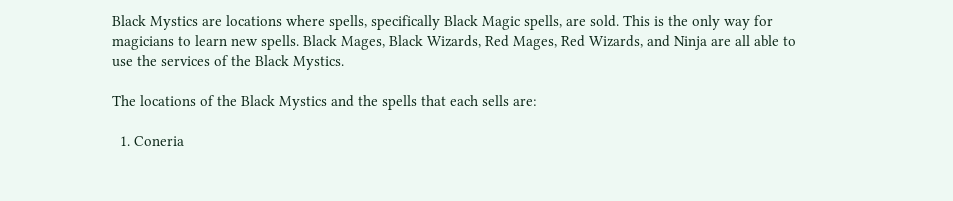Black Mystics are locations where spells, specifically Black Magic spells, are sold. This is the only way for magicians to learn new spells. Black Mages, Black Wizards, Red Mages, Red Wizards, and Ninja are all able to use the services of the Black Mystics.

The locations of the Black Mystics and the spells that each sells are:

  1. Coneria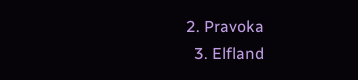2. Pravoka
  3. Elfland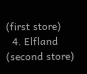(first store)
  4. Elfland (second store)